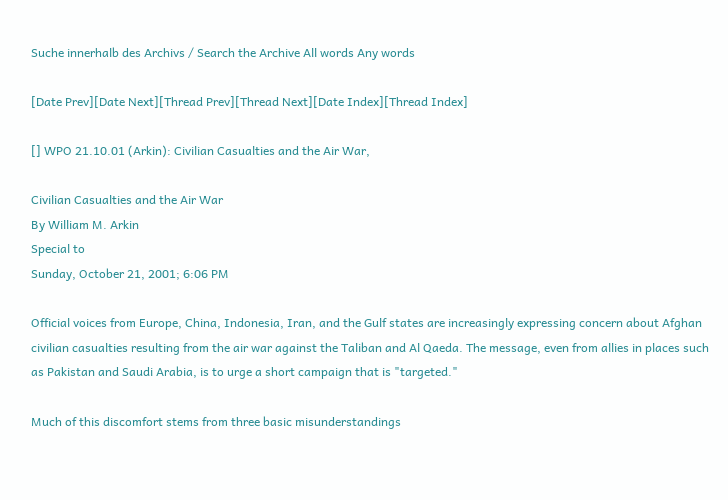Suche innerhalb des Archivs / Search the Archive All words Any words

[Date Prev][Date Next][Thread Prev][Thread Next][Date Index][Thread Index]

[] WPO 21.10.01 (Arkin): Civilian Casualties and the Air War,

Civilian Casualties and the Air War
By William M. Arkin
Special to
Sunday, October 21, 2001; 6:06 PM

Official voices from Europe, China, Indonesia, Iran, and the Gulf states are increasingly expressing concern about Afghan civilian casualties resulting from the air war against the Taliban and Al Qaeda. The message, even from allies in places such as Pakistan and Saudi Arabia, is to urge a short campaign that is "targeted."

Much of this discomfort stems from three basic misunderstandings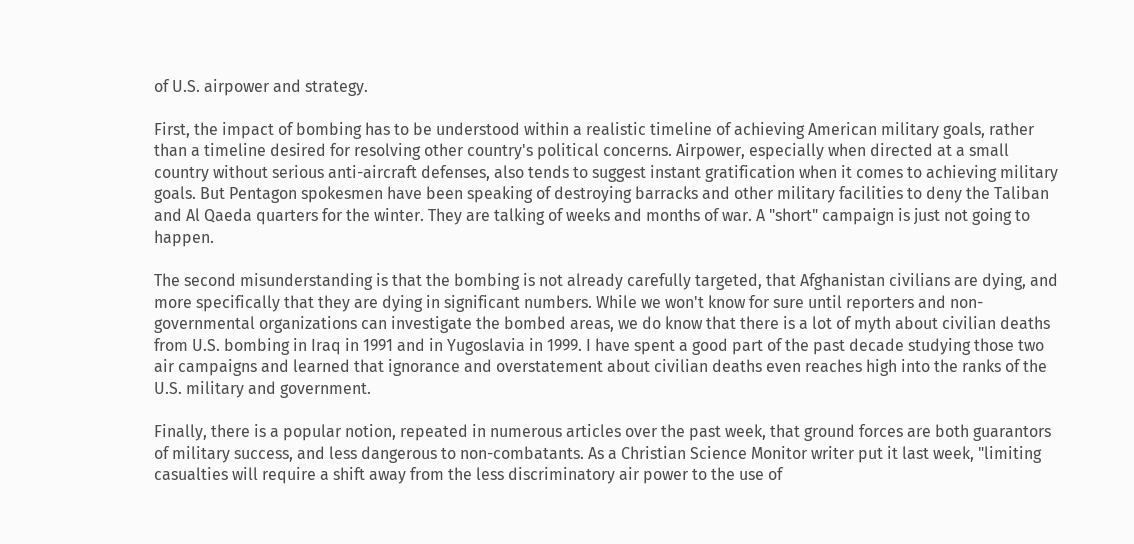of U.S. airpower and strategy.

First, the impact of bombing has to be understood within a realistic timeline of achieving American military goals, rather than a timeline desired for resolving other country's political concerns. Airpower, especially when directed at a small country without serious anti-aircraft defenses, also tends to suggest instant gratification when it comes to achieving military goals. But Pentagon spokesmen have been speaking of destroying barracks and other military facilities to deny the Taliban and Al Qaeda quarters for the winter. They are talking of weeks and months of war. A "short" campaign is just not going to happen.

The second misunderstanding is that the bombing is not already carefully targeted, that Afghanistan civilians are dying, and more specifically that they are dying in significant numbers. While we won't know for sure until reporters and non-governmental organizations can investigate the bombed areas, we do know that there is a lot of myth about civilian deaths from U.S. bombing in Iraq in 1991 and in Yugoslavia in 1999. I have spent a good part of the past decade studying those two air campaigns and learned that ignorance and overstatement about civilian deaths even reaches high into the ranks of the U.S. military and government.

Finally, there is a popular notion, repeated in numerous articles over the past week, that ground forces are both guarantors of military success, and less dangerous to non-combatants. As a Christian Science Monitor writer put it last week, "limiting casualties will require a shift away from the less discriminatory air power to the use of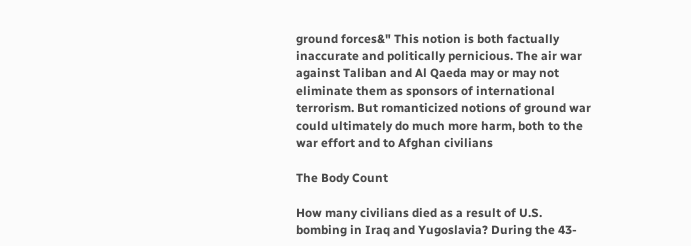ground forces&" This notion is both factually inaccurate and politically pernicious. The air war against Taliban and Al Qaeda may or may not eliminate them as sponsors of international terrorism. But romanticized notions of ground war could ultimately do much more harm, both to the war effort and to Afghan civilians

The Body Count

How many civilians died as a result of U.S. bombing in Iraq and Yugoslavia? During the 43-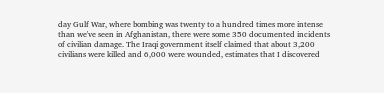day Gulf War, where bombing was twenty to a hundred times more intense than we've seen in Afghanistan, there were some 350 documented incidents of civilian damage. The Iraqi government itself claimed that about 3,200 civilians were killed and 6,000 were wounded, estimates that I discovered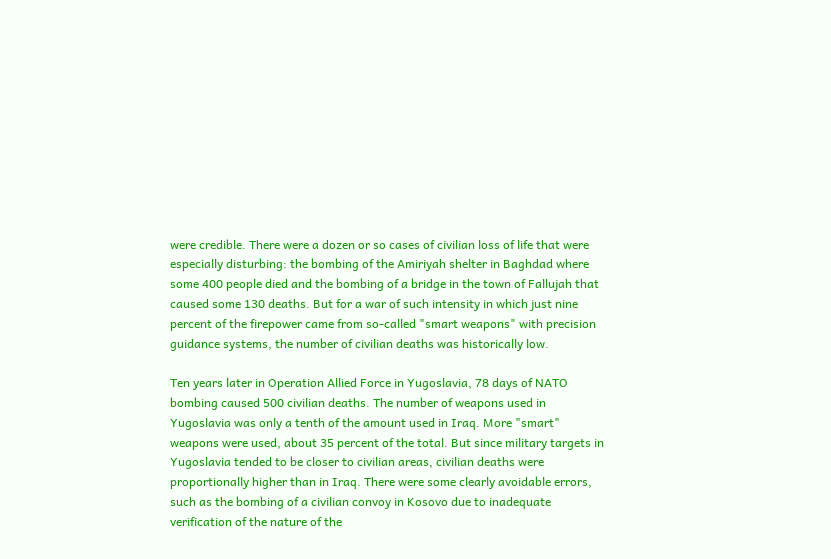were credible. There were a dozen or so cases of civilian loss of life that were especially disturbing: the bombing of the Amiriyah shelter in Baghdad where some 400 people died and the bombing of a bridge in the town of Fallujah that caused some 130 deaths. But for a war of such intensity in which just nine percent of the firepower came from so-called "smart weapons" with precision guidance systems, the number of civilian deaths was historically low.

Ten years later in Operation Allied Force in Yugoslavia, 78 days of NATO bombing caused 500 civilian deaths. The number of weapons used in Yugoslavia was only a tenth of the amount used in Iraq. More "smart" weapons were used, about 35 percent of the total. But since military targets in Yugoslavia tended to be closer to civilian areas, civilian deaths were proportionally higher than in Iraq. There were some clearly avoidable errors, such as the bombing of a civilian convoy in Kosovo due to inadequate verification of the nature of the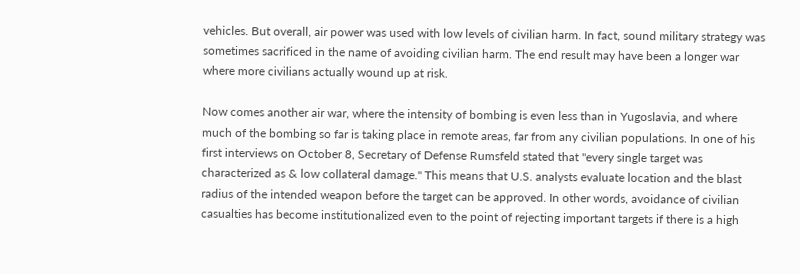vehicles. But overall, air power was used with low levels of civilian harm. In fact, sound military strategy was sometimes sacrificed in the name of avoiding civilian harm. The end result may have been a longer war where more civilians actually wound up at risk.

Now comes another air war, where the intensity of bombing is even less than in Yugoslavia, and where much of the bombing so far is taking place in remote areas, far from any civilian populations. In one of his first interviews on October 8, Secretary of Defense Rumsfeld stated that "every single target was characterized as & low collateral damage." This means that U.S. analysts evaluate location and the blast radius of the intended weapon before the target can be approved. In other words, avoidance of civilian casualties has become institutionalized even to the point of rejecting important targets if there is a high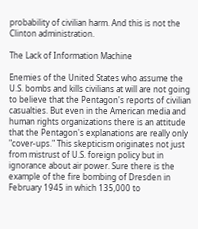probability of civilian harm. And this is not the Clinton administration.

The Lack of Information Machine

Enemies of the United States who assume the U.S. bombs and kills civilians at will are not going to believe that the Pentagon's reports of civilian casualties. But even in the American media and human rights organizations there is an attitude that the Pentagon's explanations are really only "cover-ups." This skepticism originates not just from mistrust of U.S. foreign policy but in ignorance about air power. Sure there is the example of the fire bombing of Dresden in February 1945 in which 135,000 to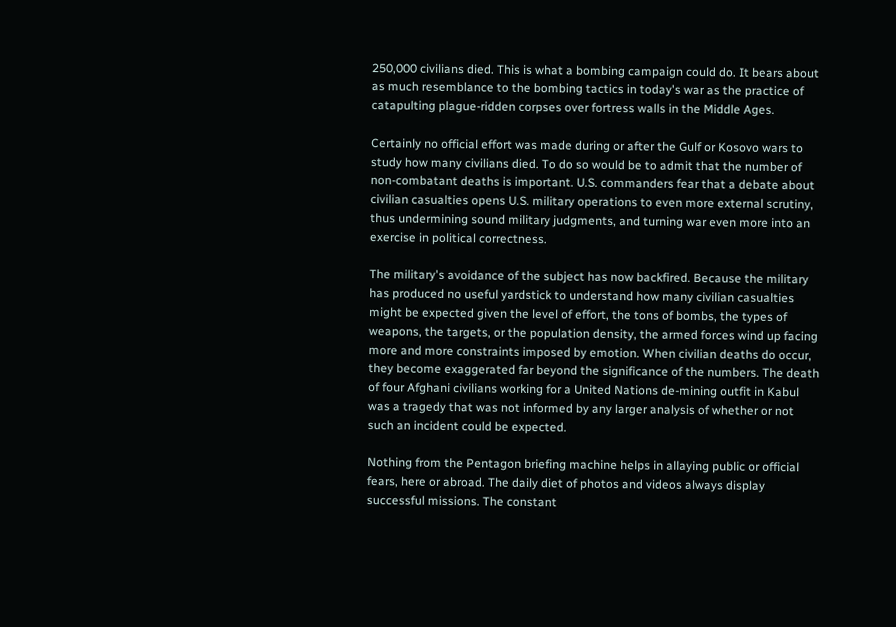250,000 civilians died. This is what a bombing campaign could do. It bears about as much resemblance to the bombing tactics in today's war as the practice of catapulting plague-ridden corpses over fortress walls in the Middle Ages.

Certainly no official effort was made during or after the Gulf or Kosovo wars to study how many civilians died. To do so would be to admit that the number of non-combatant deaths is important. U.S. commanders fear that a debate about civilian casualties opens U.S. military operations to even more external scrutiny, thus undermining sound military judgments, and turning war even more into an exercise in political correctness.

The military's avoidance of the subject has now backfired. Because the military has produced no useful yardstick to understand how many civilian casualties might be expected given the level of effort, the tons of bombs, the types of weapons, the targets, or the population density, the armed forces wind up facing more and more constraints imposed by emotion. When civilian deaths do occur, they become exaggerated far beyond the significance of the numbers. The death of four Afghani civilians working for a United Nations de-mining outfit in Kabul was a tragedy that was not informed by any larger analysis of whether or not such an incident could be expected.

Nothing from the Pentagon briefing machine helps in allaying public or official fears, here or abroad. The daily diet of photos and videos always display successful missions. The constant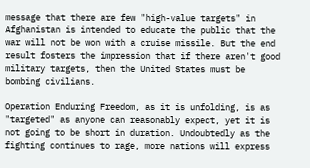message that there are few "high-value targets" in Afghanistan is intended to educate the public that the war will not be won with a cruise missile. But the end result fosters the impression that if there aren't good military targets, then the United States must be bombing civilians.

Operation Enduring Freedom, as it is unfolding, is as "targeted" as anyone can reasonably expect, yet it is not going to be short in duration. Undoubtedly as the fighting continues to rage, more nations will express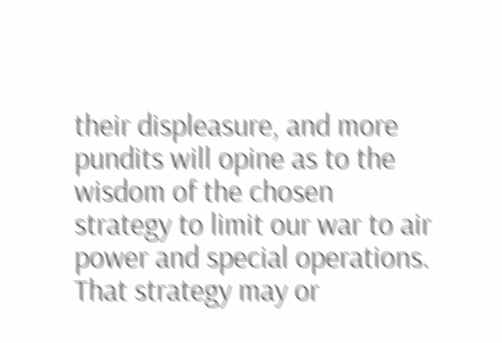their displeasure, and more pundits will opine as to the wisdom of the chosen strategy to limit our war to air power and special operations. That strategy may or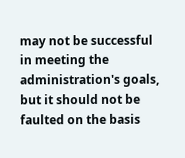may not be successful in meeting the administration's goals, but it should not be faulted on the basis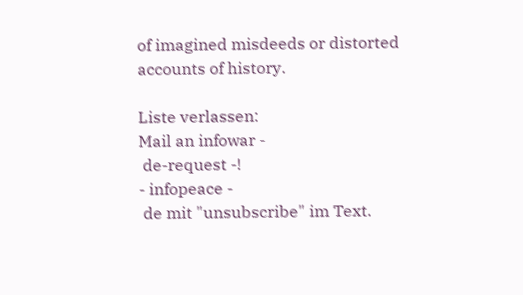of imagined misdeeds or distorted accounts of history.

Liste verlassen:
Mail an infowar -
 de-request -!
- infopeace -
 de mit "unsubscribe" im Text.